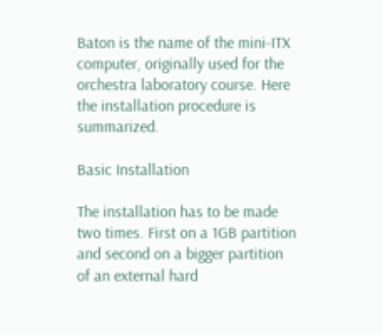Baton is the name of the mini-ITX computer, originally used for the orchestra laboratory course. Here the installation procedure is summarized.

Basic Installation

The installation has to be made two times. First on a 1GB partition and second on a bigger partition of an external hard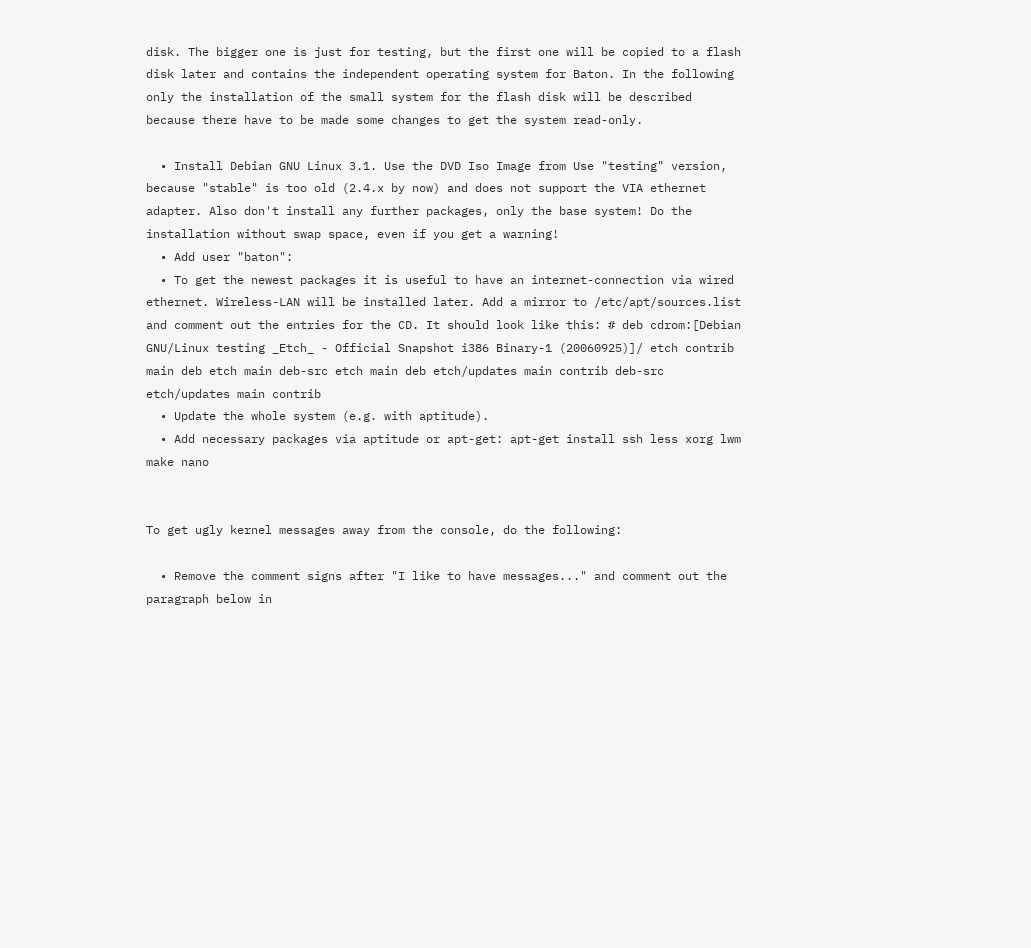disk. The bigger one is just for testing, but the first one will be copied to a flash disk later and contains the independent operating system for Baton. In the following only the installation of the small system for the flash disk will be described because there have to be made some changes to get the system read-only.

  • Install Debian GNU Linux 3.1. Use the DVD Iso Image from Use "testing" version, because "stable" is too old (2.4.x by now) and does not support the VIA ethernet adapter. Also don't install any further packages, only the base system! Do the installation without swap space, even if you get a warning!
  • Add user "baton":
  • To get the newest packages it is useful to have an internet-connection via wired ethernet. Wireless-LAN will be installed later. Add a mirror to /etc/apt/sources.list and comment out the entries for the CD. It should look like this: # deb cdrom:[Debian GNU/Linux testing _Etch_ - Official Snapshot i386 Binary-1 (20060925)]/ etch contrib main deb etch main deb-src etch main deb etch/updates main contrib deb-src etch/updates main contrib
  • Update the whole system (e.g. with aptitude).
  • Add necessary packages via aptitude or apt-get: apt-get install ssh less xorg lwm make nano


To get ugly kernel messages away from the console, do the following:

  • Remove the comment signs after "I like to have messages..." and comment out the paragraph below in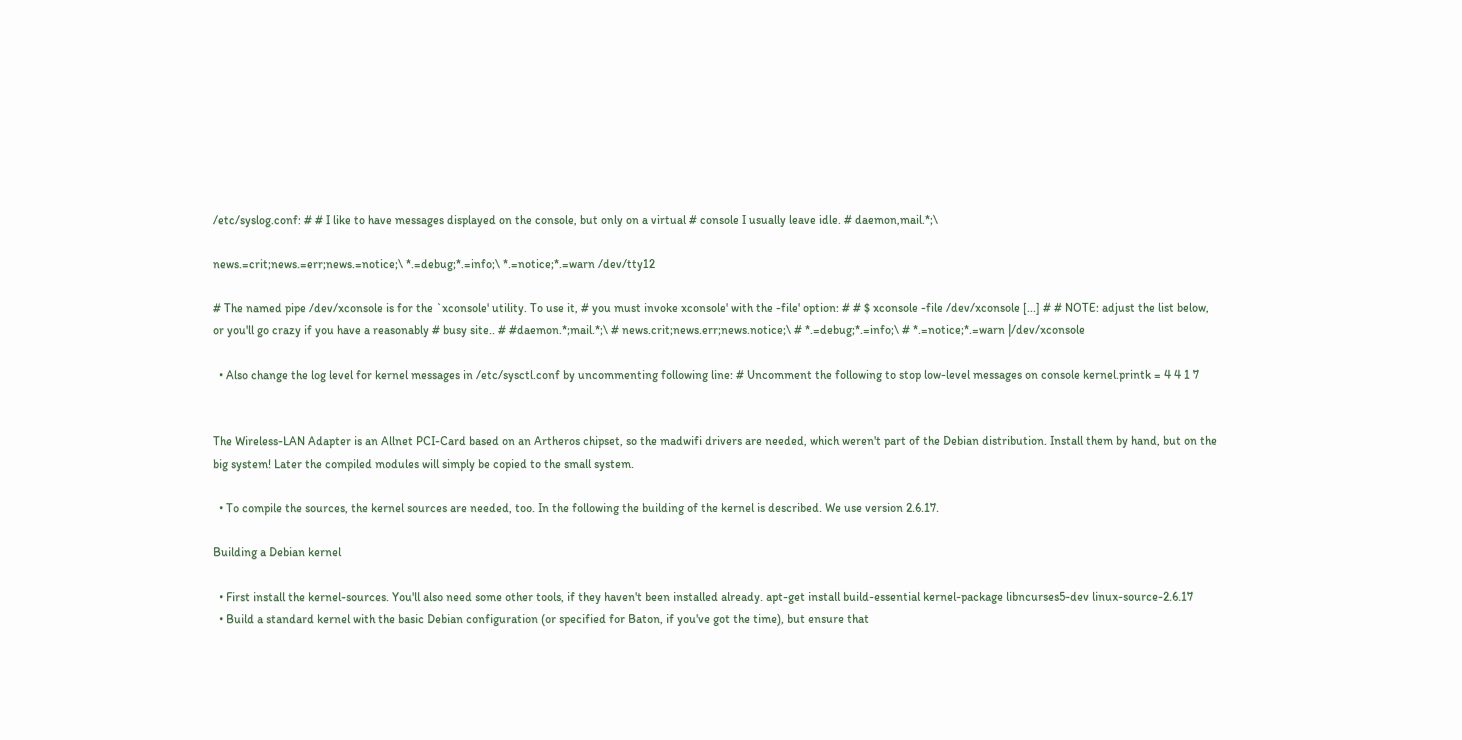/etc/syslog.conf: # # I like to have messages displayed on the console, but only on a virtual # console I usually leave idle. # daemon,mail.*;\

news.=crit;news.=err;news.=notice;\ *.=debug;*.=info;\ *.=notice;*.=warn /dev/tty12

# The named pipe /dev/xconsole is for the `xconsole' utility. To use it, # you must invoke xconsole' with the -file' option: # # $ xconsole -file /dev/xconsole [...] # # NOTE: adjust the list below, or you'll go crazy if you have a reasonably # busy site.. # #daemon.*;mail.*;\ # news.crit;news.err;news.notice;\ # *.=debug;*.=info;\ # *.=notice;*.=warn |/dev/xconsole

  • Also change the log level for kernel messages in /etc/sysctl.conf by uncommenting following line: # Uncomment the following to stop low-level messages on console kernel.printk = 4 4 1 7


The Wireless-LAN Adapter is an Allnet PCI-Card based on an Artheros chipset, so the madwifi drivers are needed, which weren't part of the Debian distribution. Install them by hand, but on the big system! Later the compiled modules will simply be copied to the small system.

  • To compile the sources, the kernel sources are needed, too. In the following the building of the kernel is described. We use version 2.6.17.

Building a Debian kernel

  • First install the kernel-sources. You'll also need some other tools, if they haven't been installed already. apt-get install build-essential kernel-package libncurses5-dev linux-source-2.6.17
  • Build a standard kernel with the basic Debian configuration (or specified for Baton, if you've got the time), but ensure that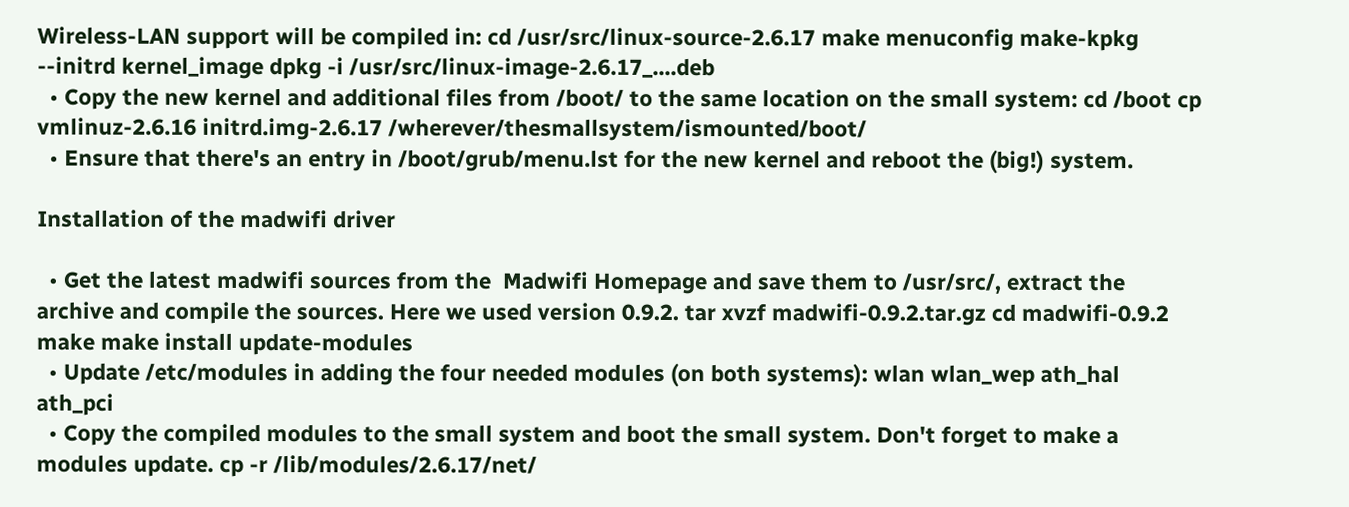Wireless-LAN support will be compiled in: cd /usr/src/linux-source-2.6.17 make menuconfig make-kpkg --initrd kernel_image dpkg -i /usr/src/linux-image-2.6.17_....deb
  • Copy the new kernel and additional files from /boot/ to the same location on the small system: cd /boot cp vmlinuz-2.6.16 initrd.img-2.6.17 /wherever/thesmallsystem/ismounted/boot/
  • Ensure that there's an entry in /boot/grub/menu.lst for the new kernel and reboot the (big!) system.

Installation of the madwifi driver

  • Get the latest madwifi sources from the  Madwifi Homepage and save them to /usr/src/, extract the archive and compile the sources. Here we used version 0.9.2. tar xvzf madwifi-0.9.2.tar.gz cd madwifi-0.9.2 make make install update-modules
  • Update /etc/modules in adding the four needed modules (on both systems): wlan wlan_wep ath_hal ath_pci
  • Copy the compiled modules to the small system and boot the small system. Don't forget to make a modules update. cp -r /lib/modules/2.6.17/net/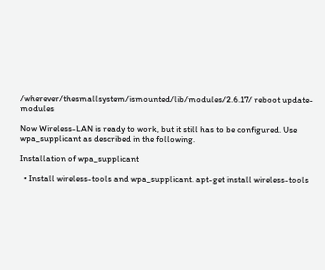/wherever/thesmallsystem/ismounted/lib/modules/2.6.17/ reboot update-modules

Now Wireless-LAN is ready to work, but it still has to be configured. Use wpa_supplicant as described in the following.

Installation of wpa_supplicant

  • Install wireless-tools and wpa_supplicant. apt-get install wireless-tools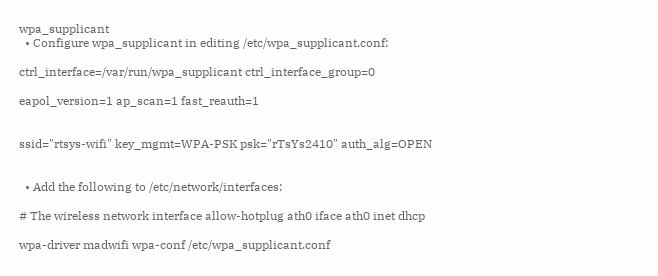wpa_supplicant
  • Configure wpa_supplicant in editing /etc/wpa_supplicant.conf:

ctrl_interface=/var/run/wpa_supplicant ctrl_interface_group=0

eapol_version=1 ap_scan=1 fast_reauth=1


ssid="rtsys-wifi" key_mgmt=WPA-PSK psk="rTsYs2410" auth_alg=OPEN


  • Add the following to /etc/network/interfaces:

# The wireless network interface allow-hotplug ath0 iface ath0 inet dhcp

wpa-driver madwifi wpa-conf /etc/wpa_supplicant.conf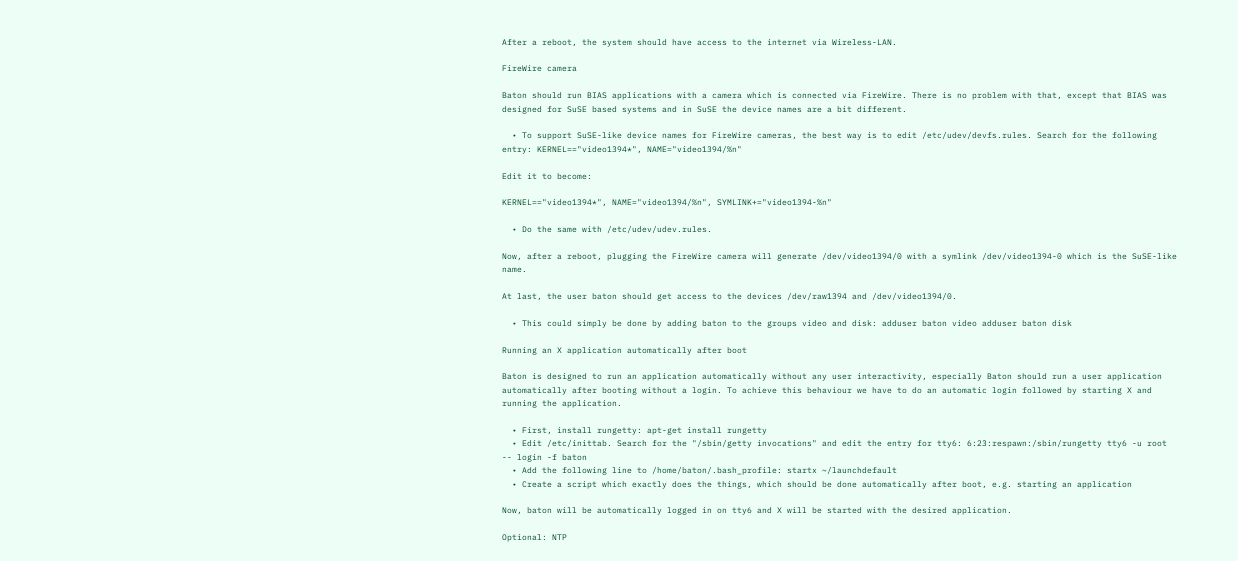After a reboot, the system should have access to the internet via Wireless-LAN.

FireWire camera

Baton should run BIAS applications with a camera which is connected via FireWire. There is no problem with that, except that BIAS was designed for SuSE based systems and in SuSE the device names are a bit different.

  • To support SuSE-like device names for FireWire cameras, the best way is to edit /etc/udev/devfs.rules. Search for the following entry: KERNEL=="video1394*", NAME="video1394/%n"

Edit it to become:

KERNEL=="video1394*", NAME="video1394/%n", SYMLINK+="video1394-%n"

  • Do the same with /etc/udev/udev.rules.

Now, after a reboot, plugging the FireWire camera will generate /dev/video1394/0 with a symlink /dev/video1394-0 which is the SuSE-like name.

At last, the user baton should get access to the devices /dev/raw1394 and /dev/video1394/0.

  • This could simply be done by adding baton to the groups video and disk: adduser baton video adduser baton disk

Running an X application automatically after boot

Baton is designed to run an application automatically without any user interactivity, especially Baton should run a user application automatically after booting without a login. To achieve this behaviour we have to do an automatic login followed by starting X and running the application.

  • First, install rungetty: apt-get install rungetty
  • Edit /etc/inittab. Search for the "/sbin/getty invocations" and edit the entry for tty6: 6:23:respawn:/sbin/rungetty tty6 -u root -- login -f baton
  • Add the following line to /home/baton/.bash_profile: startx ~/launchdefault
  • Create a script which exactly does the things, which should be done automatically after boot, e.g. starting an application

Now, baton will be automatically logged in on tty6 and X will be started with the desired application.

Optional: NTP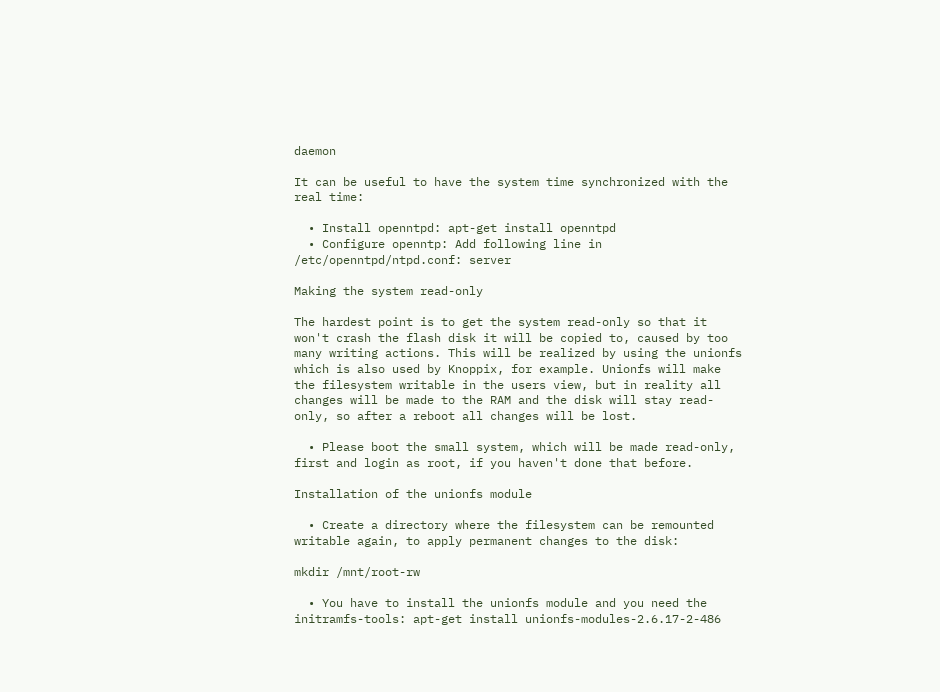daemon

It can be useful to have the system time synchronized with the real time:

  • Install openntpd: apt-get install openntpd
  • Configure openntp: Add following line in /etc/openntpd/ntpd.conf: server

Making the system read-only

The hardest point is to get the system read-only so that it won't crash the flash disk it will be copied to, caused by too many writing actions. This will be realized by using the unionfs which is also used by Knoppix, for example. Unionfs will make the filesystem writable in the users view, but in reality all changes will be made to the RAM and the disk will stay read-only, so after a reboot all changes will be lost.

  • Please boot the small system, which will be made read-only, first and login as root, if you haven't done that before.

Installation of the unionfs module

  • Create a directory where the filesystem can be remounted writable again, to apply permanent changes to the disk:

mkdir /mnt/root-rw

  • You have to install the unionfs module and you need the initramfs-tools: apt-get install unionfs-modules-2.6.17-2-486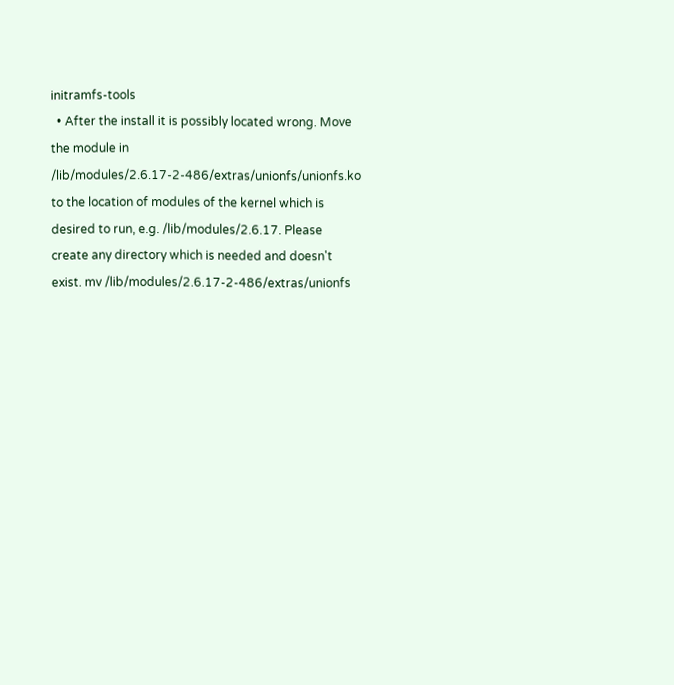initramfs-tools
  • After the install it is possibly located wrong. Move the module in /lib/modules/2.6.17-2-486/extras/unionfs/unionfs.ko to the location of modules of the kernel which is desired to run, e.g. /lib/modules/2.6.17. Please create any directory which is needed and doesn't exist. mv /lib/modules/2.6.17-2-486/extras/unionfs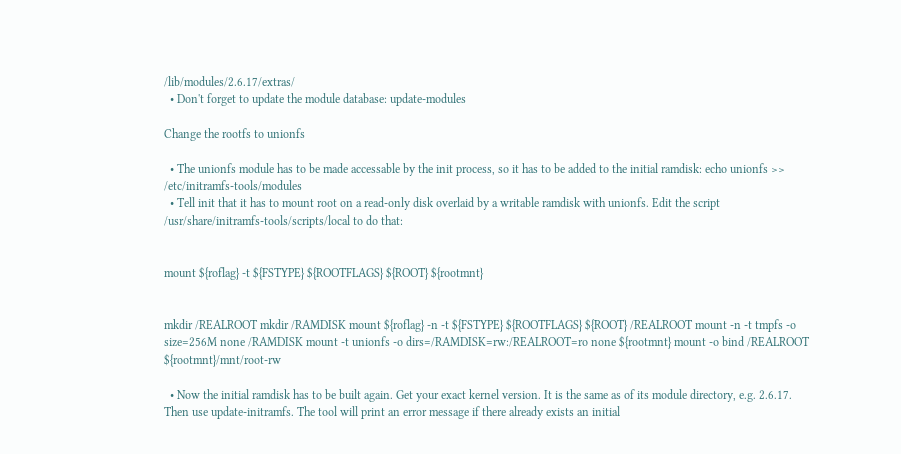/lib/modules/2.6.17/extras/
  • Don't forget to update the module database: update-modules

Change the rootfs to unionfs

  • The unionfs module has to be made accessable by the init process, so it has to be added to the initial ramdisk: echo unionfs >> /etc/initramfs-tools/modules
  • Tell init that it has to mount root on a read-only disk overlaid by a writable ramdisk with unionfs. Edit the script /usr/share/initramfs-tools/scripts/local to do that:


mount ${roflag} -t ${FSTYPE} ${ROOTFLAGS} ${ROOT} ${rootmnt}


mkdir /REALROOT mkdir /RAMDISK mount ${roflag} -n -t ${FSTYPE} ${ROOTFLAGS} ${ROOT} /REALROOT mount -n -t tmpfs -o size=256M none /RAMDISK mount -t unionfs -o dirs=/RAMDISK=rw:/REALROOT=ro none ${rootmnt} mount -o bind /REALROOT ${rootmnt}/mnt/root-rw

  • Now the initial ramdisk has to be built again. Get your exact kernel version. It is the same as of its module directory, e.g. 2.6.17. Then use update-initramfs. The tool will print an error message if there already exists an initial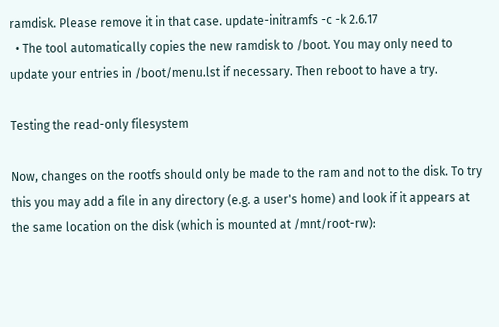ramdisk. Please remove it in that case. update-initramfs -c -k 2.6.17
  • The tool automatically copies the new ramdisk to /boot. You may only need to update your entries in /boot/menu.lst if necessary. Then reboot to have a try.

Testing the read-only filesystem

Now, changes on the rootfs should only be made to the ram and not to the disk. To try this you may add a file in any directory (e.g. a user's home) and look if it appears at the same location on the disk (which is mounted at /mnt/root-rw):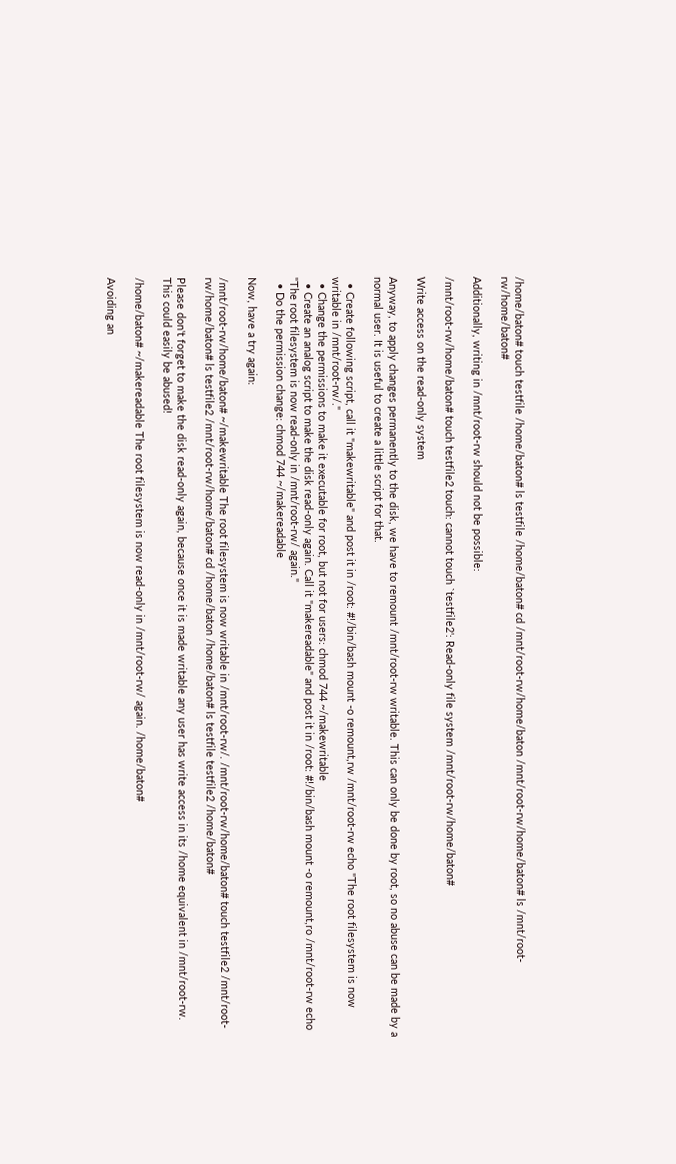/home/baton# touch testfile /home/baton# ls testfile /home/baton# cd /mnt/root-rw/home/baton /mnt/root-rw/home/baton# ls /mnt/root-rw/home/baton#

Additionally, writing in /mnt/root-rw should not be possible:

/mnt/root-rw/home/baton# touch testfile2 touch: cannot touch `testfile2': Read-only file system /mnt/root-rw/home/baton#

Write access on the read-only system

Anyway, to apply changes permanently to the disk, we have to remount /mnt/root-rw writable. This can only be done by root, so no abuse can be made by a normal user. It is useful to create a little script for that.

  • Create following script, call it "makewritable" and post it in /root: #!/bin/bash mount -o remount,rw /mnt/root-rw echo "The root filesystem is now writable in /mnt/root-rw/."
  • Change the permissions to make it executable for root, but not for users: chmod 744 ~/makewritable
  • Create an analog script to make the disk read-only again. Call it "makereadable" and post it in /root: #!/bin/bash mount -o remount,ro /mnt/root-rw echo "The root filesystem is now read-only in /mnt/root-rw/ again."
  • Do the permission change: chmod 744 ~/makereadable

Now, have a try again:

/mnt/root-rw/home/baton# ~/makewritable The root filesystem is now writable in /mnt/root-rw/. /mnt/root-rw/home/baton# touch testfile2 /mnt/root-rw/home/baton# ls testfile2 /mnt/root-rw/home/baton# cd /home/baton /home/baton# ls testfile testfile2 /home/baton#

Please don't forget to make the disk read-only again, because once it is made writable any user has write access in its /home equivalent in /mnt/root-rw. This could easily be abused!

/home/baton# ~/makereadable The root filesystem is now read-only in /mnt/root-rw/ again. /home/baton#

Avoiding an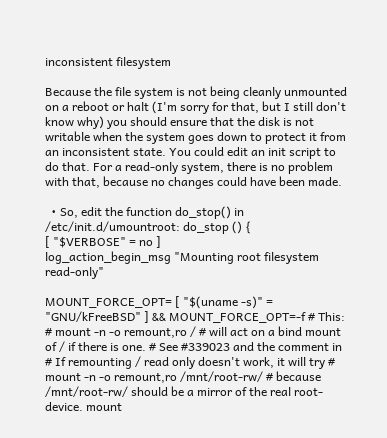inconsistent filesystem

Because the file system is not being cleanly unmounted on a reboot or halt (I'm sorry for that, but I still don't know why) you should ensure that the disk is not writable when the system goes down to protect it from an inconsistent state. You could edit an init script to do that. For a read-only system, there is no problem with that, because no changes could have been made.

  • So, edit the function do_stop() in /etc/init.d/umountroot: do_stop () {
[ "$VERBOSE" = no ]
log_action_begin_msg "Mounting root filesystem read-only"

MOUNT_FORCE_OPT= [ "$(uname -s)" = "GNU/kFreeBSD" ] && MOUNT_FORCE_OPT=-f # This: # mount -n -o remount,ro / # will act on a bind mount of / if there is one. # See #339023 and the comment in # If remounting / read only doesn't work, it will try # mount -n -o remount,ro /mnt/root-rw/ # because /mnt/root-rw/ should be a mirror of the real root-device. mount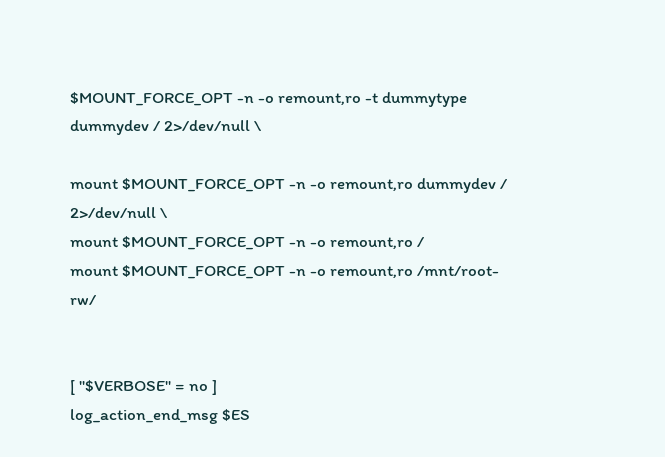$MOUNT_FORCE_OPT -n -o remount,ro -t dummytype dummydev / 2>/dev/null \

mount $MOUNT_FORCE_OPT -n -o remount,ro dummydev / 2>/dev/null \
mount $MOUNT_FORCE_OPT -n -o remount,ro /
mount $MOUNT_FORCE_OPT -n -o remount,ro /mnt/root-rw/


[ "$VERBOSE" = no ]
log_action_end_msg $ES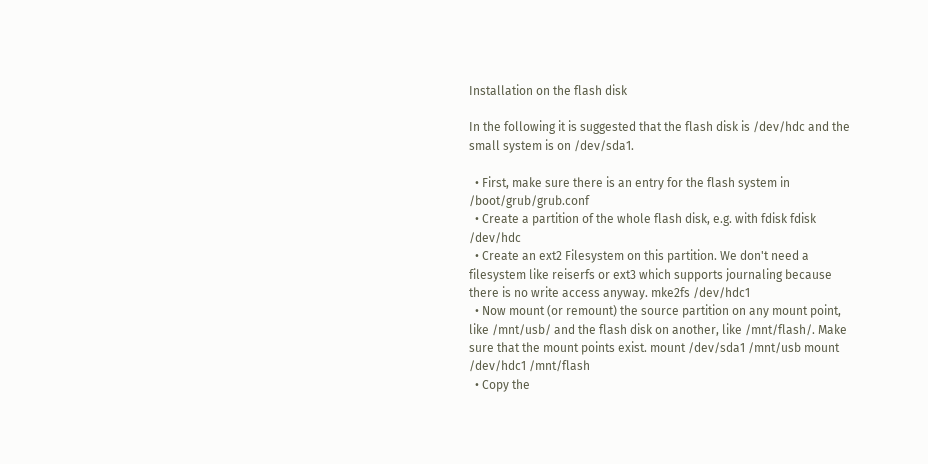Installation on the flash disk

In the following it is suggested that the flash disk is /dev/hdc and the small system is on /dev/sda1.

  • First, make sure there is an entry for the flash system in /boot/grub/grub.conf
  • Create a partition of the whole flash disk, e.g. with fdisk fdisk /dev/hdc
  • Create an ext2 Filesystem on this partition. We don't need a filesystem like reiserfs or ext3 which supports journaling because there is no write access anyway. mke2fs /dev/hdc1
  • Now mount (or remount) the source partition on any mount point, like /mnt/usb/ and the flash disk on another, like /mnt/flash/. Make sure that the mount points exist. mount /dev/sda1 /mnt/usb mount /dev/hdc1 /mnt/flash
  • Copy the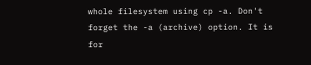whole filesystem using cp -a. Don't forget the -a (archive) option. It is for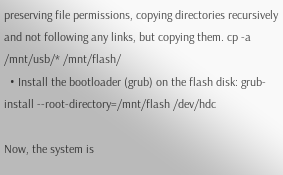preserving file permissions, copying directories recursively and not following any links, but copying them. cp -a /mnt/usb/* /mnt/flash/
  • Install the bootloader (grub) on the flash disk: grub-install --root-directory=/mnt/flash /dev/hdc

Now, the system is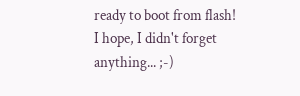ready to boot from flash! I hope, I didn't forget anything... ;-)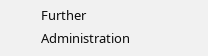Further Administration